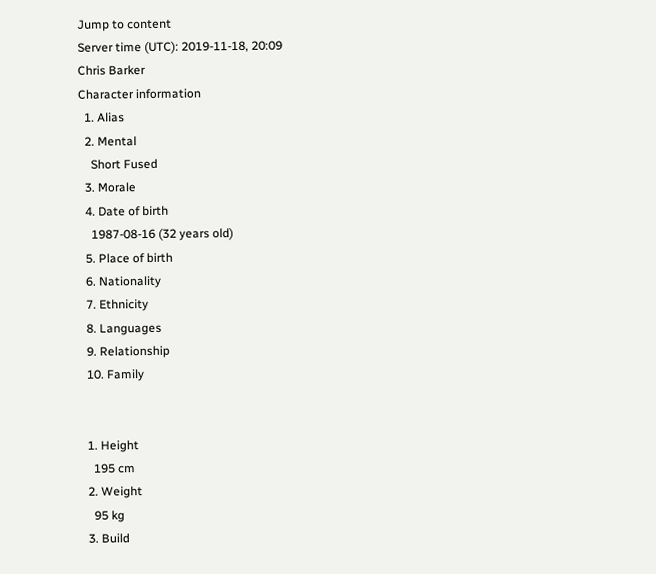Jump to content
Server time (UTC): 2019-11-18, 20:09
Chris Barker
Character information
  1. Alias
  2. Mental
    Short Fused
  3. Morale
  4. Date of birth
    1987-08-16 (32 years old)
  5. Place of birth
  6. Nationality
  7. Ethnicity
  8. Languages
  9. Relationship
  10. Family


  1. Height
    195 cm
  2. Weight
    95 kg
  3. Build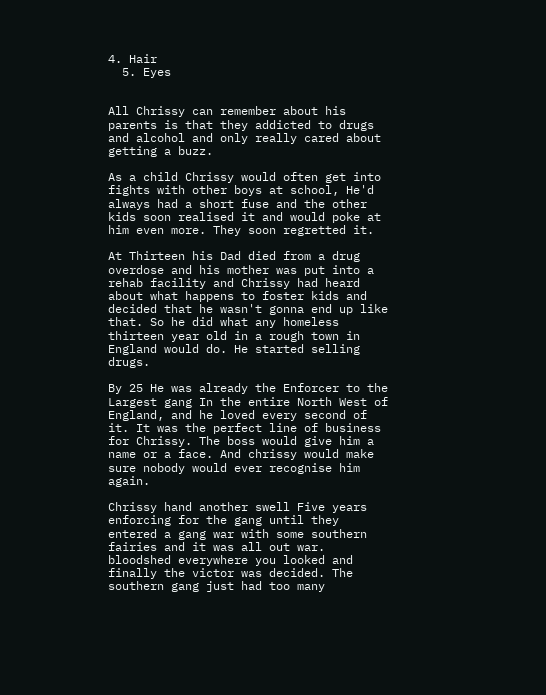4. Hair
  5. Eyes


All Chrissy can remember about his parents is that they addicted to drugs and alcohol and only really cared about getting a buzz.

As a child Chrissy would often get into fights with other boys at school, He'd always had a short fuse and the other kids soon realised it and would poke at him even more. They soon regretted it.

At Thirteen his Dad died from a drug overdose and his mother was put into a rehab facility and Chrissy had heard about what happens to foster kids and decided that he wasn't gonna end up like that. So he did what any homeless thirteen year old in a rough town in England would do. He started selling drugs.

By 25 He was already the Enforcer to the Largest gang In the entire North West of England, and he loved every second of it. It was the perfect line of business for Chrissy. The boss would give him a name or a face. And chrissy would make sure nobody would ever recognise him again.

Chrissy hand another swell Five years enforcing for the gang until they entered a gang war with some southern fairies and it was all out war. bloodshed everywhere you looked and finally the victor was decided. The southern gang just had too many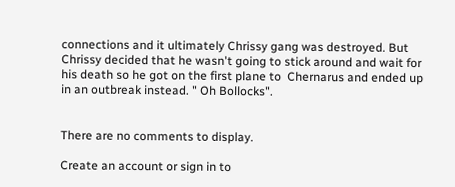connections and it ultimately Chrissy gang was destroyed. But Chrissy decided that he wasn't going to stick around and wait for his death so he got on the first plane to  Chernarus and ended up in an outbreak instead. " Oh Bollocks".


There are no comments to display.

Create an account or sign in to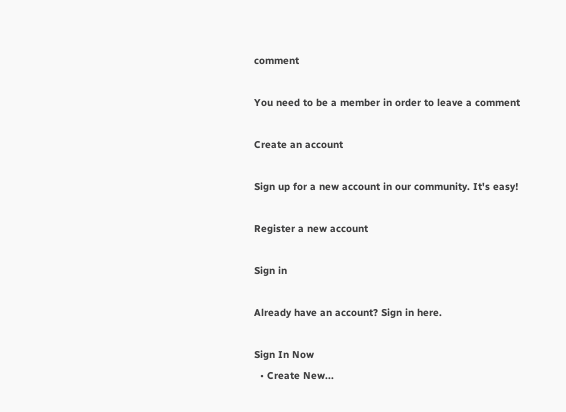comment

You need to be a member in order to leave a comment

Create an account

Sign up for a new account in our community. It's easy!

Register a new account

Sign in

Already have an account? Sign in here.

Sign In Now
  • Create New...